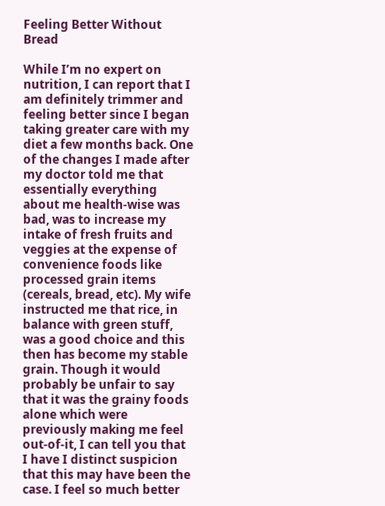Feeling Better Without Bread

While I’m no expert on nutrition, I can report that I am definitely trimmer and feeling better since I began taking greater care with my diet a few months back. One of the changes I made after my doctor told me that essentially everything about me health-wise was bad, was to increase my intake of fresh fruits and veggies at the expense of convenience foods like processed grain items (cereals, bread, etc). My wife instructed me that rice, in balance with green stuff, was a good choice and this then has become my stable grain. Though it would probably be unfair to say that it was the grainy foods alone which were previously making me feel out-of-it, I can tell you that I have I distinct suspicion that this may have been the case. I feel so much better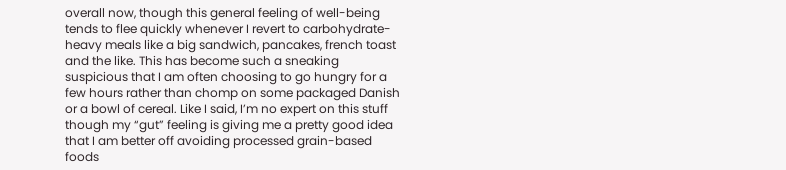overall now, though this general feeling of well-being tends to flee quickly whenever I revert to carbohydrate-heavy meals like a big sandwich, pancakes, french toast and the like. This has become such a sneaking suspicious that I am often choosing to go hungry for a few hours rather than chomp on some packaged Danish or a bowl of cereal. Like I said, I’m no expert on this stuff though my “gut” feeling is giving me a pretty good idea that I am better off avoiding processed grain-based foods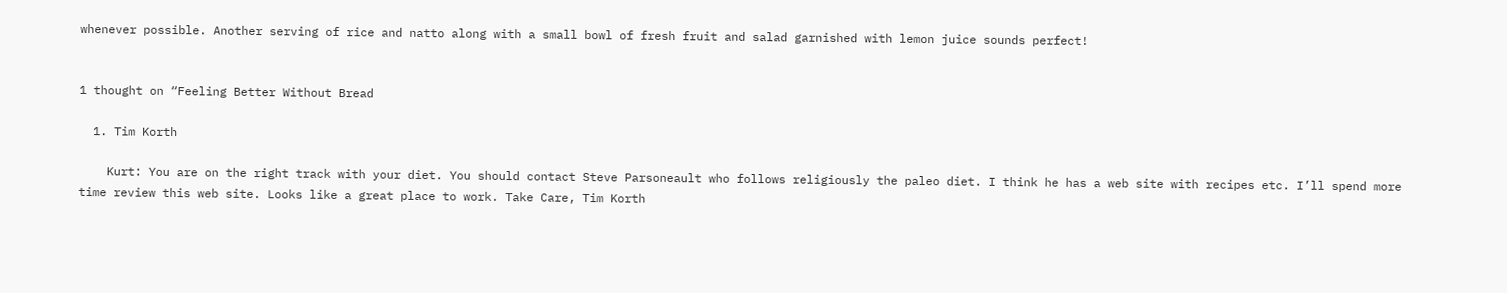whenever possible. Another serving of rice and natto along with a small bowl of fresh fruit and salad garnished with lemon juice sounds perfect!


1 thought on “Feeling Better Without Bread

  1. Tim Korth

    Kurt: You are on the right track with your diet. You should contact Steve Parsoneault who follows religiously the paleo diet. I think he has a web site with recipes etc. I’ll spend more time review this web site. Looks like a great place to work. Take Care, Tim Korth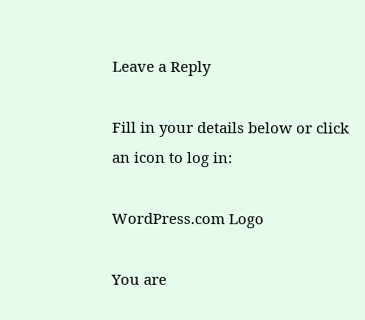Leave a Reply

Fill in your details below or click an icon to log in:

WordPress.com Logo

You are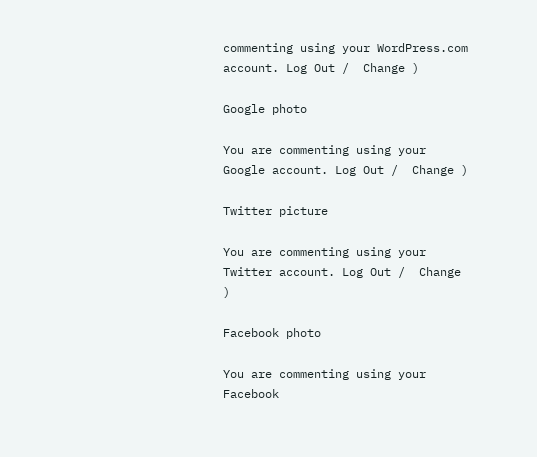commenting using your WordPress.com account. Log Out /  Change )

Google photo

You are commenting using your Google account. Log Out /  Change )

Twitter picture

You are commenting using your Twitter account. Log Out /  Change )

Facebook photo

You are commenting using your Facebook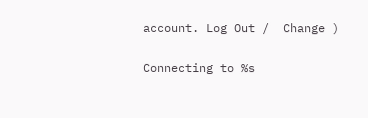account. Log Out /  Change )

Connecting to %s